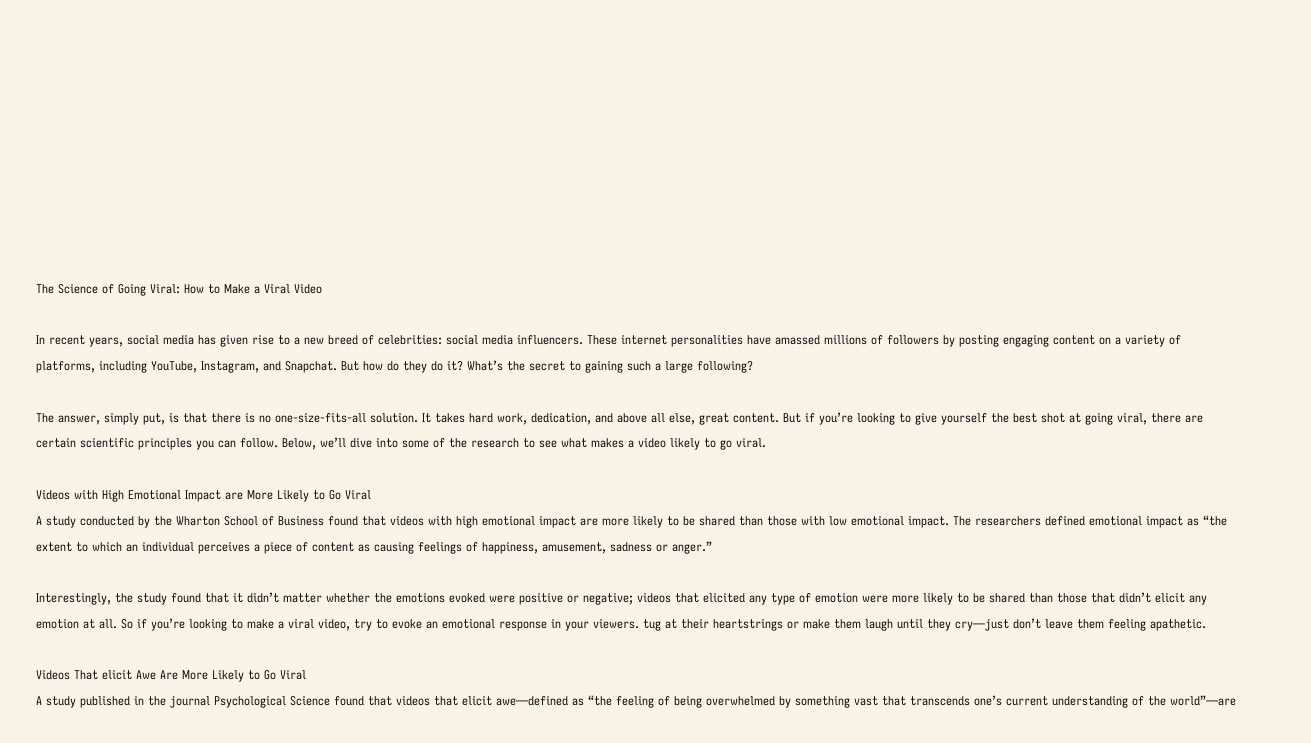The Science of Going Viral: How to Make a Viral Video

In recent years, social media has given rise to a new breed of celebrities: social media influencers. These internet personalities have amassed millions of followers by posting engaging content on a variety of platforms, including YouTube, Instagram, and Snapchat. But how do they do it? What’s the secret to gaining such a large following?

The answer, simply put, is that there is no one-size-fits-all solution. It takes hard work, dedication, and above all else, great content. But if you’re looking to give yourself the best shot at going viral, there are certain scientific principles you can follow. Below, we’ll dive into some of the research to see what makes a video likely to go viral.

Videos with High Emotional Impact are More Likely to Go Viral
A study conducted by the Wharton School of Business found that videos with high emotional impact are more likely to be shared than those with low emotional impact. The researchers defined emotional impact as “the extent to which an individual perceives a piece of content as causing feelings of happiness, amusement, sadness or anger.”

Interestingly, the study found that it didn’t matter whether the emotions evoked were positive or negative; videos that elicited any type of emotion were more likely to be shared than those that didn’t elicit any emotion at all. So if you’re looking to make a viral video, try to evoke an emotional response in your viewers. tug at their heartstrings or make them laugh until they cry—just don’t leave them feeling apathetic.

Videos That elicit Awe Are More Likely to Go Viral
A study published in the journal Psychological Science found that videos that elicit awe—defined as “the feeling of being overwhelmed by something vast that transcends one’s current understanding of the world”—are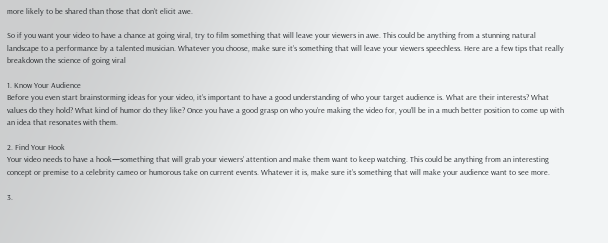more likely to be shared than those that don’t elicit awe.

So if you want your video to have a chance at going viral, try to film something that will leave your viewers in awe. This could be anything from a stunning natural landscape to a performance by a talented musician. Whatever you choose, make sure it’s something that will leave your viewers speechless. Here are a few tips that really breakdown the science of going viral

1. Know Your Audience
Before you even start brainstorming ideas for your video, it’s important to have a good understanding of who your target audience is. What are their interests? What values do they hold? What kind of humor do they like? Once you have a good grasp on who you’re making the video for, you’ll be in a much better position to come up with an idea that resonates with them.

2. Find Your Hook
Your video needs to have a hook—something that will grab your viewers’ attention and make them want to keep watching. This could be anything from an interesting concept or premise to a celebrity cameo or humorous take on current events. Whatever it is, make sure it’s something that will make your audience want to see more.

3.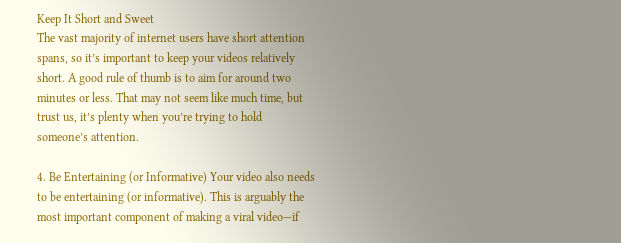Keep It Short and Sweet
The vast majority of internet users have short attention spans, so it’s important to keep your videos relatively short. A good rule of thumb is to aim for around two minutes or less. That may not seem like much time, but trust us, it’s plenty when you’re trying to hold someone’s attention.

4. Be Entertaining (or Informative) Your video also needs to be entertaining (or informative). This is arguably the most important component of making a viral video—if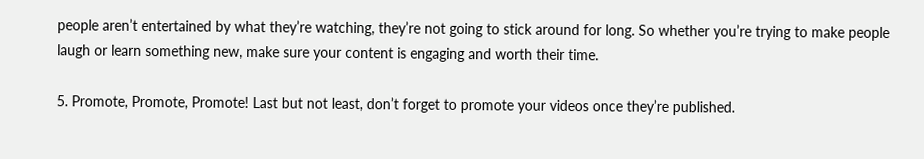people aren’t entertained by what they’re watching, they’re not going to stick around for long. So whether you’re trying to make people laugh or learn something new, make sure your content is engaging and worth their time.

5. Promote, Promote, Promote! Last but not least, don’t forget to promote your videos once they’re published.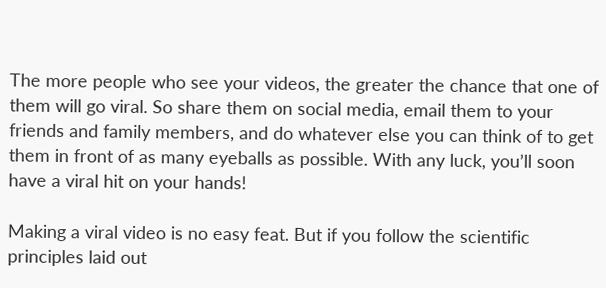The more people who see your videos, the greater the chance that one of them will go viral. So share them on social media, email them to your friends and family members, and do whatever else you can think of to get them in front of as many eyeballs as possible. With any luck, you’ll soon have a viral hit on your hands!

Making a viral video is no easy feat. But if you follow the scientific principles laid out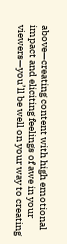above—creating content with high emotional impact and eliciting feelings of awe in your viewers—you’ll be well on your way to creating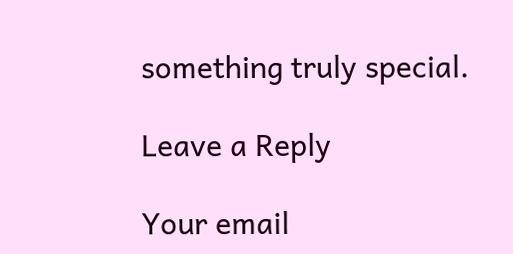something truly special.

Leave a Reply

Your email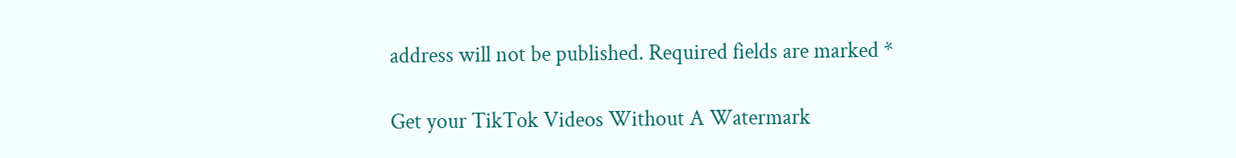address will not be published. Required fields are marked *

Get your TikTok Videos Without A Watermark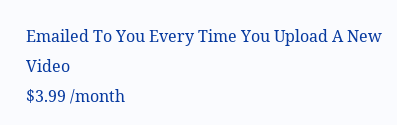Emailed To You Every Time You Upload A New Video
$3.99 /month